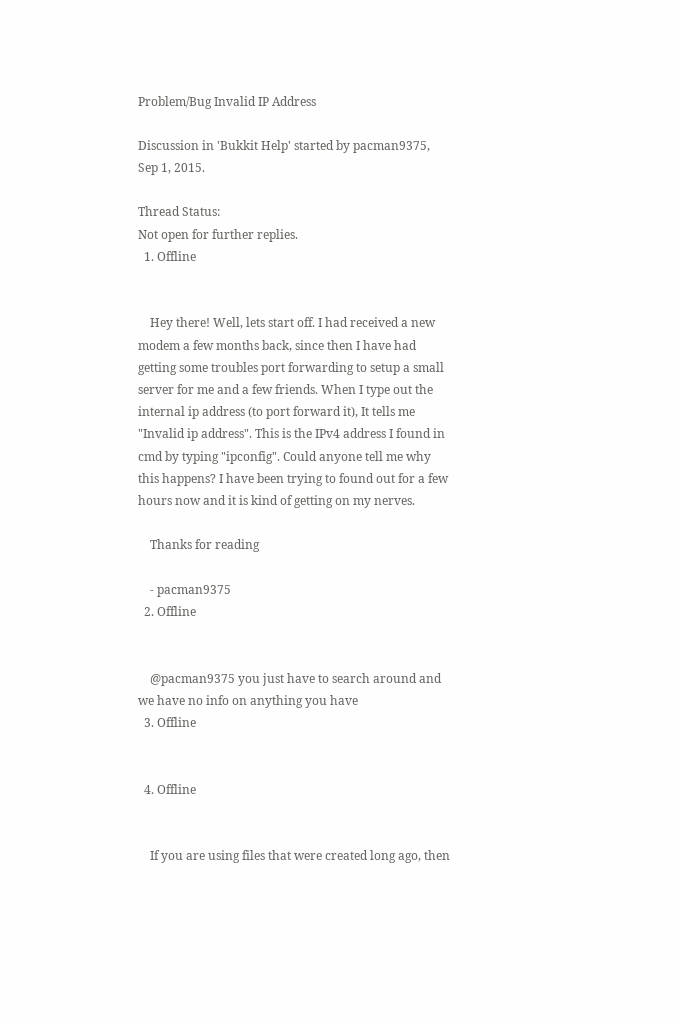Problem/Bug Invalid IP Address

Discussion in 'Bukkit Help' started by pacman9375, Sep 1, 2015.

Thread Status:
Not open for further replies.
  1. Offline


    Hey there! Well, lets start off. I had received a new modem a few months back, since then I have had getting some troubles port forwarding to setup a small server for me and a few friends. When I type out the internal ip address (to port forward it), It tells me "Invalid ip address". This is the IPv4 address I found in cmd by typing "ipconfig". Could anyone tell me why this happens? I have been trying to found out for a few hours now and it is kind of getting on my nerves.

    Thanks for reading

    - pacman9375
  2. Offline


    @pacman9375 you just have to search around and we have no info on anything you have
  3. Offline


  4. Offline


    If you are using files that were created long ago, then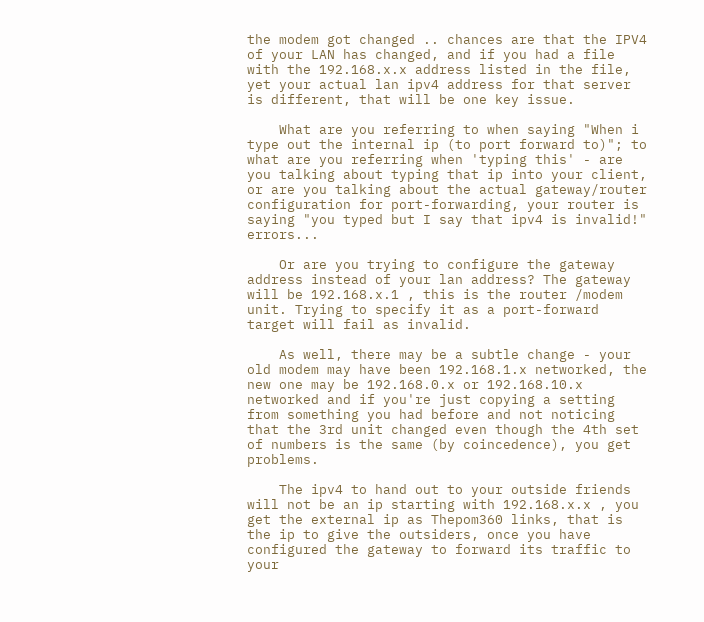the modem got changed .. chances are that the IPV4 of your LAN has changed, and if you had a file with the 192.168.x.x address listed in the file, yet your actual lan ipv4 address for that server is different, that will be one key issue.

    What are you referring to when saying "When i type out the internal ip (to port forward to)"; to what are you referring when 'typing this' - are you talking about typing that ip into your client, or are you talking about the actual gateway/router configuration for port-forwarding, your router is saying "you typed but I say that ipv4 is invalid!" errors...

    Or are you trying to configure the gateway address instead of your lan address? The gateway will be 192.168.x.1 , this is the router /modem unit. Trying to specify it as a port-forward target will fail as invalid.

    As well, there may be a subtle change - your old modem may have been 192.168.1.x networked, the new one may be 192.168.0.x or 192.168.10.x networked and if you're just copying a setting from something you had before and not noticing that the 3rd unit changed even though the 4th set of numbers is the same (by coincedence), you get problems.

    The ipv4 to hand out to your outside friends will not be an ip starting with 192.168.x.x , you get the external ip as Thepom360 links, that is the ip to give the outsiders, once you have configured the gateway to forward its traffic to your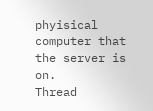phyisical computer that the server is on.
Thread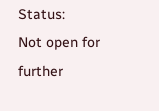Status:
Not open for further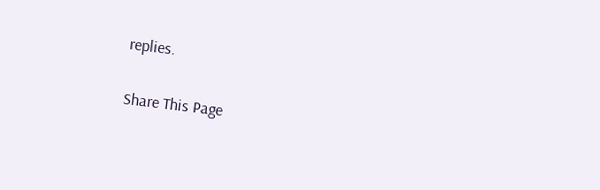replies.

Share This Page